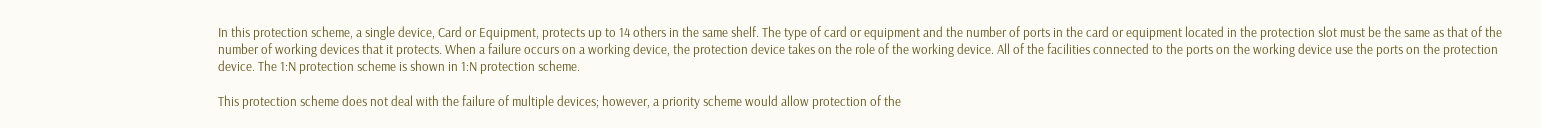In this protection scheme, a single device, Card or Equipment, protects up to 14 others in the same shelf. The type of card or equipment and the number of ports in the card or equipment located in the protection slot must be the same as that of the number of working devices that it protects. When a failure occurs on a working device, the protection device takes on the role of the working device. All of the facilities connected to the ports on the working device use the ports on the protection device. The 1:N protection scheme is shown in 1:N protection scheme.

This protection scheme does not deal with the failure of multiple devices; however, a priority scheme would allow protection of the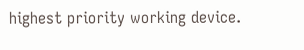highest priority working device.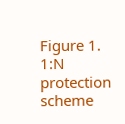Figure 1. 1:N protection scheme